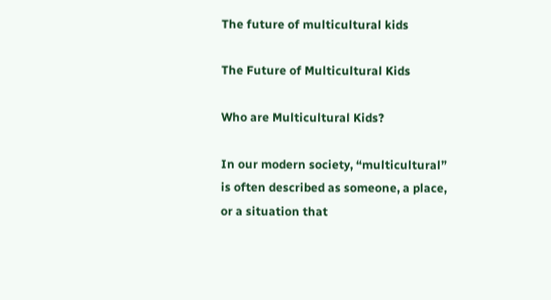The future of multicultural kids

The Future of Multicultural Kids

Who are Multicultural Kids?

In our modern society, “multicultural” is often described as someone, a place, or a situation that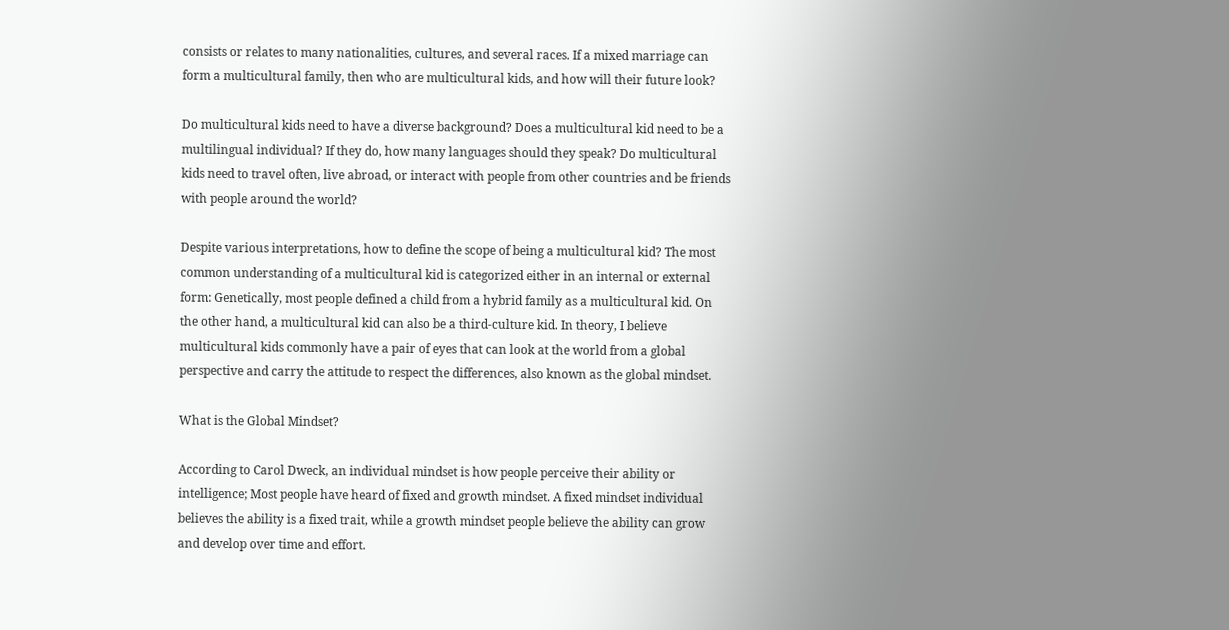consists or relates to many nationalities, cultures, and several races. If a mixed marriage can form a multicultural family, then who are multicultural kids, and how will their future look?

Do multicultural kids need to have a diverse background? Does a multicultural kid need to be a multilingual individual? If they do, how many languages should they speak? Do multicultural kids need to travel often, live abroad, or interact with people from other countries and be friends with people around the world?

Despite various interpretations, how to define the scope of being a multicultural kid? The most common understanding of a multicultural kid is categorized either in an internal or external form: Genetically, most people defined a child from a hybrid family as a multicultural kid. On the other hand, a multicultural kid can also be a third-culture kid. In theory, I believe multicultural kids commonly have a pair of eyes that can look at the world from a global perspective and carry the attitude to respect the differences, also known as the global mindset.

What is the Global Mindset?

According to Carol Dweck, an individual mindset is how people perceive their ability or intelligence; Most people have heard of fixed and growth mindset. A fixed mindset individual believes the ability is a fixed trait, while a growth mindset people believe the ability can grow and develop over time and effort.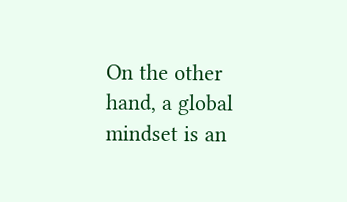On the other hand, a global mindset is an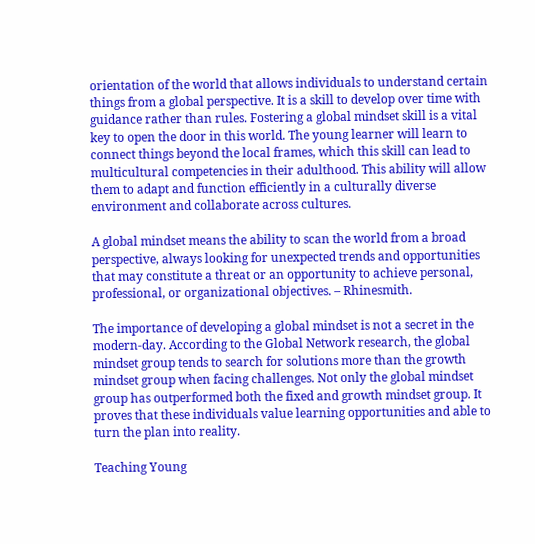orientation of the world that allows individuals to understand certain things from a global perspective. It is a skill to develop over time with guidance rather than rules. Fostering a global mindset skill is a vital key to open the door in this world. The young learner will learn to connect things beyond the local frames, which this skill can lead to multicultural competencies in their adulthood. This ability will allow them to adapt and function efficiently in a culturally diverse environment and collaborate across cultures.

A global mindset means the ability to scan the world from a broad perspective, always looking for unexpected trends and opportunities that may constitute a threat or an opportunity to achieve personal, professional, or organizational objectives. – Rhinesmith.

The importance of developing a global mindset is not a secret in the modern-day. According to the Global Network research, the global mindset group tends to search for solutions more than the growth mindset group when facing challenges. Not only the global mindset group has outperformed both the fixed and growth mindset group. It proves that these individuals value learning opportunities and able to turn the plan into reality.

Teaching Young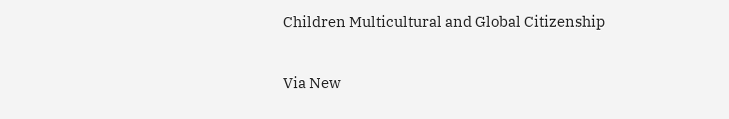Children Multicultural and Global Citizenship

Via New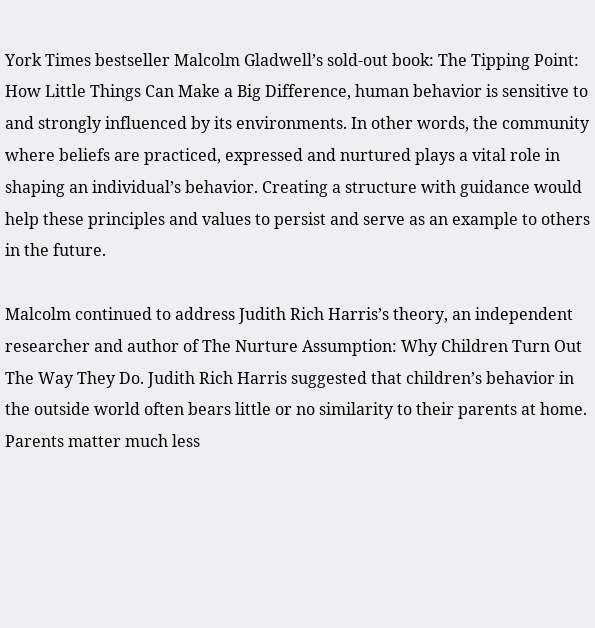York Times bestseller Malcolm Gladwell’s sold-out book: The Tipping Point: How Little Things Can Make a Big Difference, human behavior is sensitive to and strongly influenced by its environments. In other words, the community where beliefs are practiced, expressed and nurtured plays a vital role in shaping an individual’s behavior. Creating a structure with guidance would help these principles and values to persist and serve as an example to others in the future.

Malcolm continued to address Judith Rich Harris’s theory, an independent researcher and author of The Nurture Assumption: Why Children Turn Out The Way They Do. Judith Rich Harris suggested that children’s behavior in the outside world often bears little or no similarity to their parents at home. Parents matter much less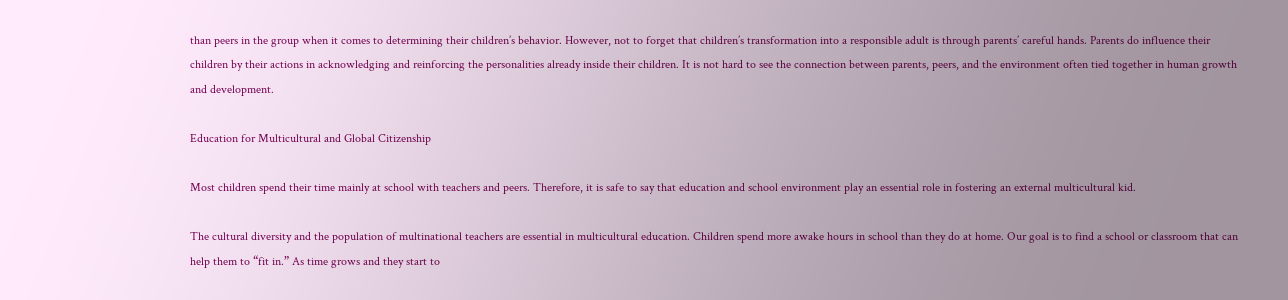than peers in the group when it comes to determining their children’s behavior. However, not to forget that children’s transformation into a responsible adult is through parents’ careful hands. Parents do influence their children by their actions in acknowledging and reinforcing the personalities already inside their children. It is not hard to see the connection between parents, peers, and the environment often tied together in human growth and development.

Education for Multicultural and Global Citizenship

Most children spend their time mainly at school with teachers and peers. Therefore, it is safe to say that education and school environment play an essential role in fostering an external multicultural kid.

The cultural diversity and the population of multinational teachers are essential in multicultural education. Children spend more awake hours in school than they do at home. Our goal is to find a school or classroom that can help them to “fit in.” As time grows and they start to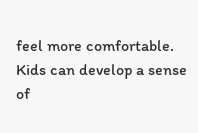feel more comfortable. Kids can develop a sense of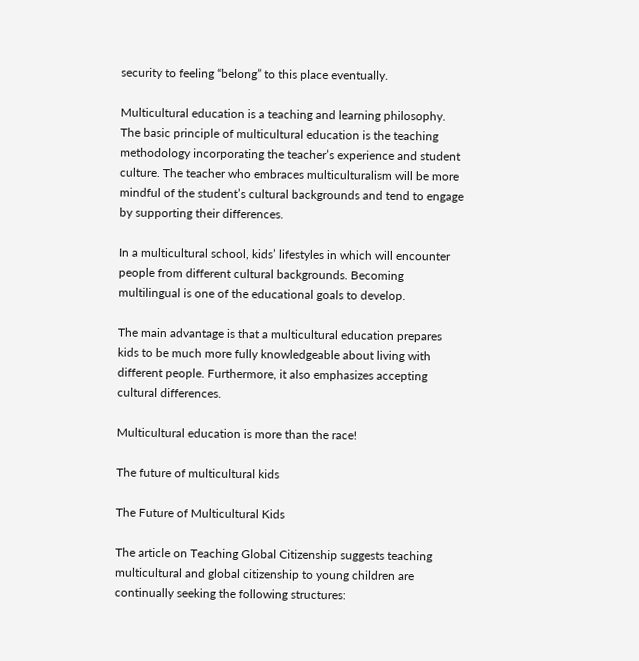security to feeling “belong” to this place eventually.

Multicultural education is a teaching and learning philosophy. The basic principle of multicultural education is the teaching methodology incorporating the teacher’s experience and student culture. The teacher who embraces multiculturalism will be more mindful of the student’s cultural backgrounds and tend to engage by supporting their differences.

In a multicultural school, kids’ lifestyles in which will encounter people from different cultural backgrounds. Becoming multilingual is one of the educational goals to develop.

The main advantage is that a multicultural education prepares kids to be much more fully knowledgeable about living with different people. Furthermore, it also emphasizes accepting cultural differences.

Multicultural education is more than the race!

The future of multicultural kids

The Future of Multicultural Kids

The article on Teaching Global Citizenship suggests teaching multicultural and global citizenship to young children are continually seeking the following structures: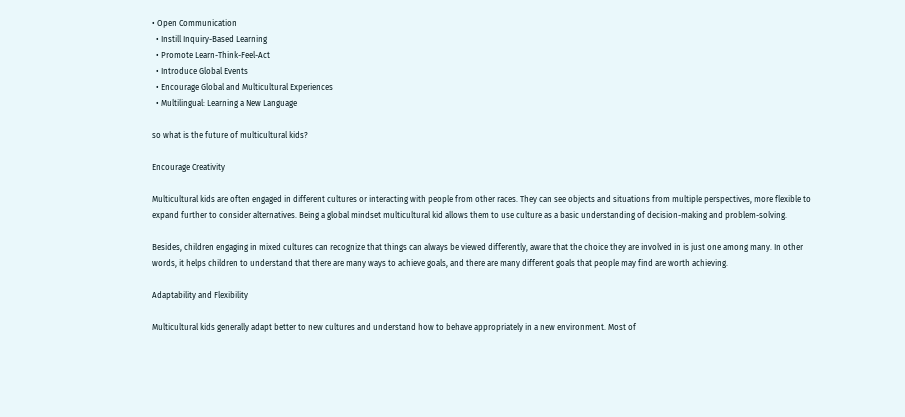• Open Communication
  • Instill Inquiry-Based Learning
  • Promote Learn-Think-Feel-Act
  • Introduce Global Events
  • Encourage Global and Multicultural Experiences
  • Multilingual: Learning a New Language

so what is the future of multicultural kids?

Encourage Creativity

Multicultural kids are often engaged in different cultures or interacting with people from other races. They can see objects and situations from multiple perspectives, more flexible to expand further to consider alternatives. Being a global mindset multicultural kid allows them to use culture as a basic understanding of decision-making and problem-solving.

Besides, children engaging in mixed cultures can recognize that things can always be viewed differently, aware that the choice they are involved in is just one among many. In other words, it helps children to understand that there are many ways to achieve goals, and there are many different goals that people may find are worth achieving.

Adaptability and Flexibility

Multicultural kids generally adapt better to new cultures and understand how to behave appropriately in a new environment. Most of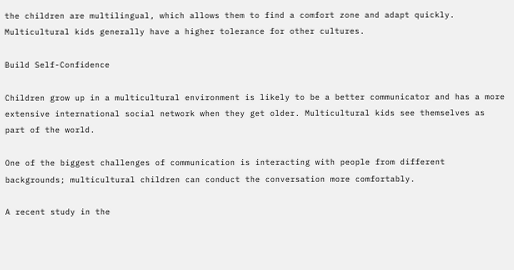the children are multilingual, which allows them to find a comfort zone and adapt quickly. Multicultural kids generally have a higher tolerance for other cultures.

Build Self-Confidence

Children grow up in a multicultural environment is likely to be a better communicator and has a more extensive international social network when they get older. Multicultural kids see themselves as part of the world.

One of the biggest challenges of communication is interacting with people from different backgrounds; multicultural children can conduct the conversation more comfortably.

A recent study in the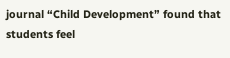journal “Child Development” found that students feel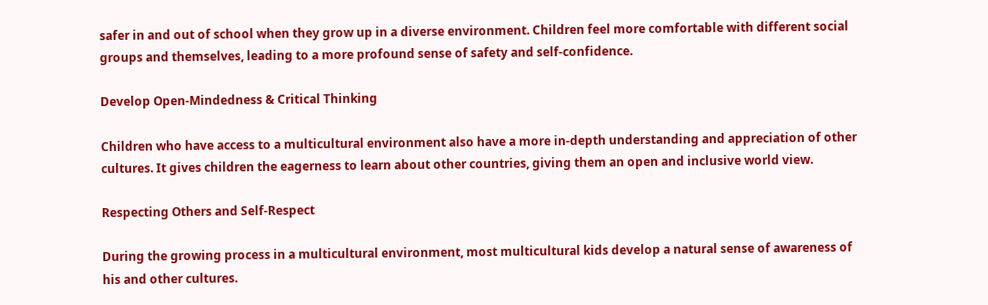safer in and out of school when they grow up in a diverse environment. Children feel more comfortable with different social groups and themselves, leading to a more profound sense of safety and self-confidence.

Develop Open-Mindedness & Critical Thinking

Children who have access to a multicultural environment also have a more in-depth understanding and appreciation of other cultures. It gives children the eagerness to learn about other countries, giving them an open and inclusive world view.

Respecting Others and Self-Respect

During the growing process in a multicultural environment, most multicultural kids develop a natural sense of awareness of his and other cultures.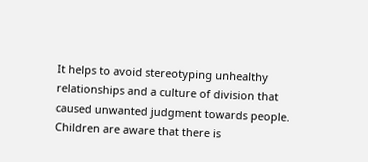It helps to avoid stereotyping unhealthy relationships and a culture of division that caused unwanted judgment towards people. Children are aware that there is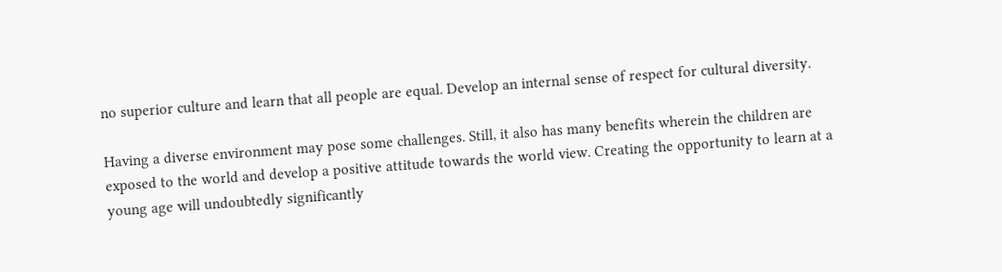no superior culture and learn that all people are equal. Develop an internal sense of respect for cultural diversity.

Having a diverse environment may pose some challenges. Still, it also has many benefits wherein the children are exposed to the world and develop a positive attitude towards the world view. Creating the opportunity to learn at a young age will undoubtedly significantly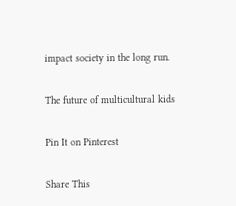impact society in the long run.

The future of multicultural kids

Pin It on Pinterest

Share This